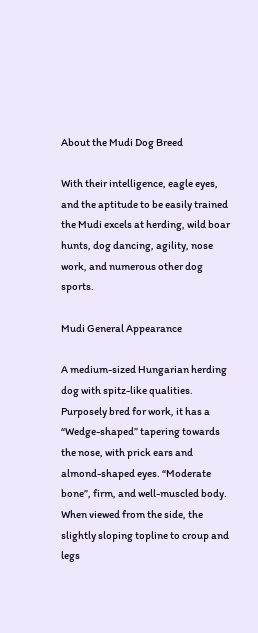About the Mudi Dog Breed

With their intelligence, eagle eyes, and the aptitude to be easily trained the Mudi excels at herding, wild boar hunts, dog dancing, agility, nose work, and numerous other dog sports.

Mudi General Appearance

A medium-sized Hungarian herding dog with spitz-like qualities. Purposely bred for work, it has a “Wedge-shaped” tapering towards the nose, with prick ears and almond-shaped eyes. “Moderate bone”, firm, and well-muscled body. When viewed from the side, the slightly sloping topline to croup and legs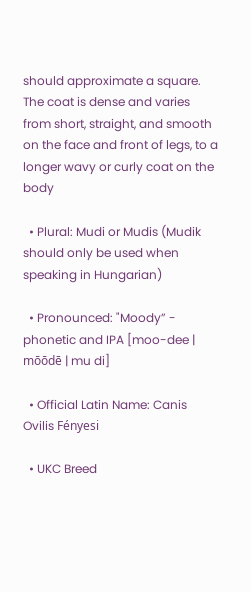should approximate a square. The coat is dense and varies from short, straight, and smooth on the face and front of legs, to a longer wavy or curly coat on the body

  • Plural: Mudi or Mudis (Mudik should only be used when speaking in Hungarian)

  • Pronounced: "Moody” - phonetic and IPA [moo-dee | mōōdē | mu di]

  • Official Latin Name: Canis Ovilis Fényesi

  • UKC Breed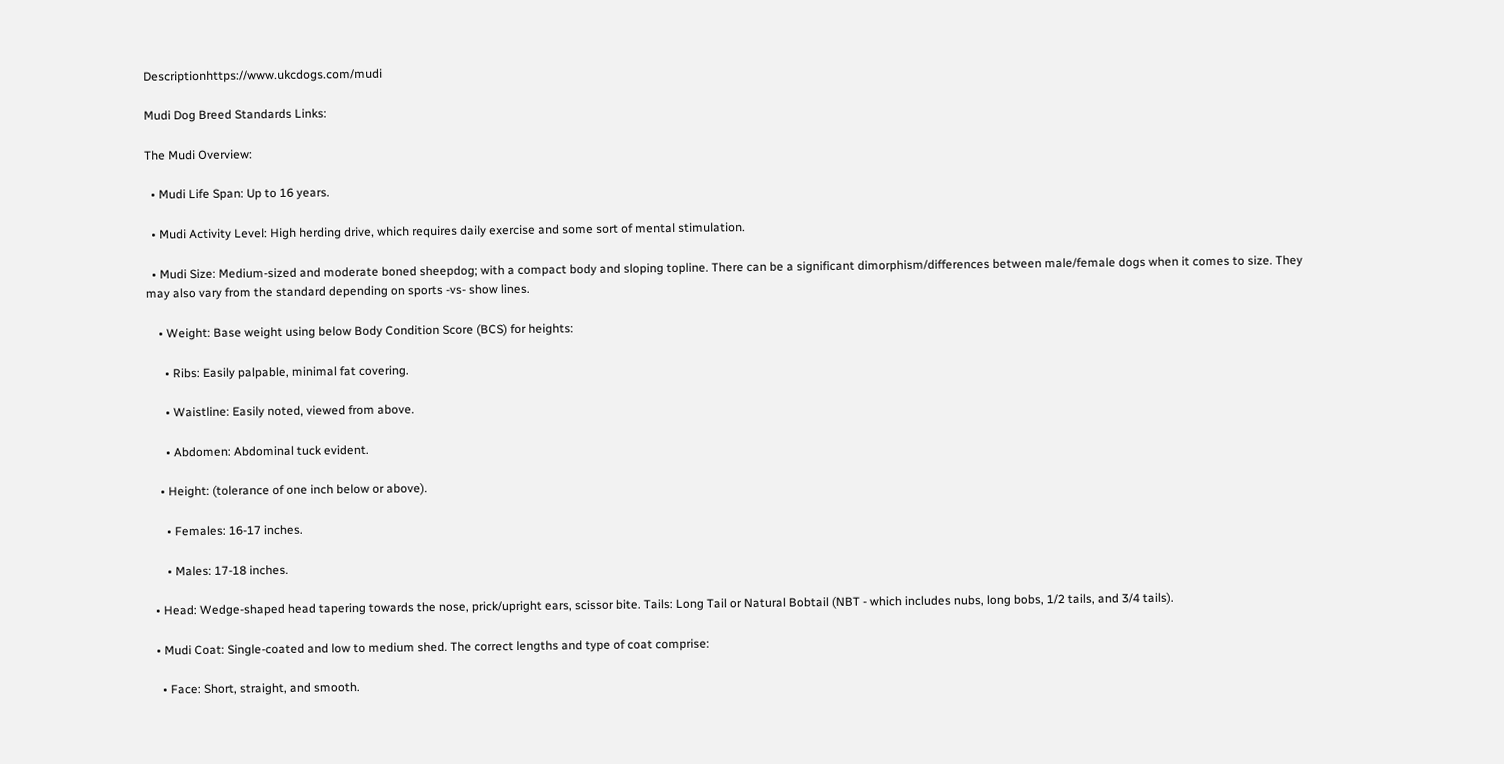Descriptionhttps://www.ukcdogs.com/mudi

Mudi Dog Breed Standards Links:

The Mudi Overview:

  • Mudi Life Span: Up to 16 years.

  • Mudi Activity Level: High herding drive, which requires daily exercise and some sort of mental stimulation.

  • Mudi Size: Medium-sized and moderate boned sheepdog; with a compact body and sloping topline. There can be a significant dimorphism/differences between male/female dogs when it comes to size. They may also vary from the standard depending on sports -vs- show lines.

    • Weight: Base weight using below Body Condition Score (BCS) for heights:

      • Ribs: Easily palpable, minimal fat covering.

      • Waistline: Easily noted, viewed from above.

      • Abdomen: Abdominal tuck evident.

    • Height: (tolerance of one inch below or above).

      • Females: 16-17 inches.

      • Males: 17-18 inches.

  • Head: Wedge-shaped head tapering towards the nose, prick/upright ears, scissor bite. Tails: Long Tail or Natural Bobtail (NBT - which includes nubs, long bobs, 1/2 tails, and 3/4 tails).

  • Mudi Coat: Single-coated and low to medium shed. The correct lengths and type of coat comprise:

    • Face: Short, straight, and smooth.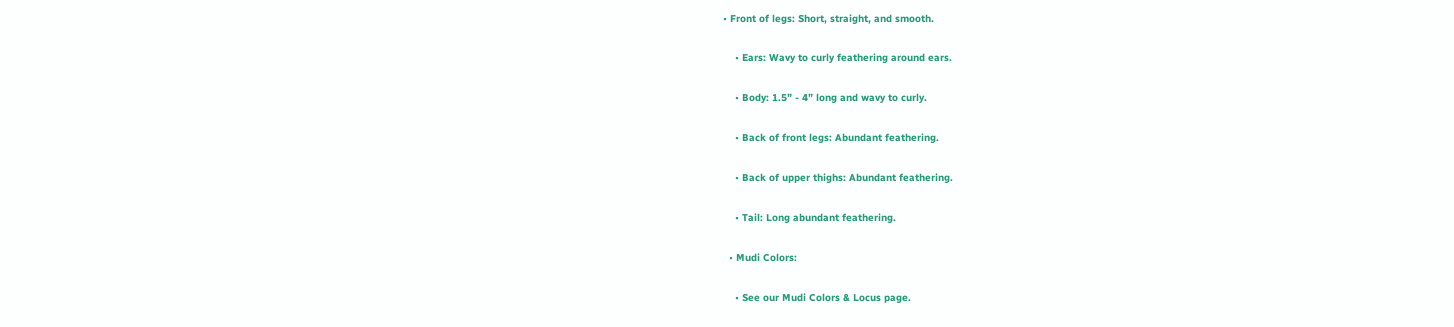• Front of legs: Short, straight, and smooth.

    • Ears: Wavy to curly feathering around ears.

    • Body: 1.5” - 4” long and wavy to curly.

    • Back of front legs: Abundant feathering.

    • Back of upper thighs: Abundant feathering.

    • Tail: Long abundant feathering.

  • Mudi Colors:

    • See our Mudi Colors & Locus page.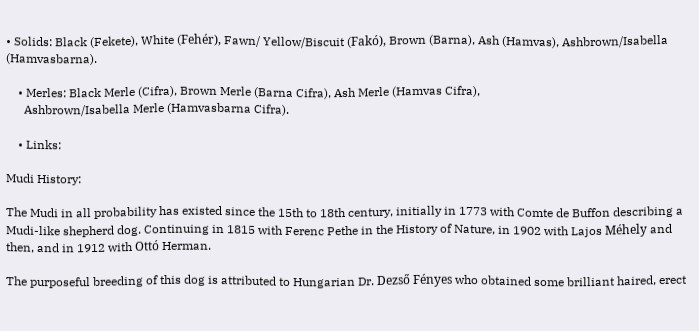• Solids: Black (Fekete), White (Fehér), Fawn/ Yellow/Biscuit (Fakó), Brown (Barna), Ash (Hamvas), Ashbrown/Isabella (Hamvasbarna).

    • Merles: Black Merle (Cifra), Brown Merle (Barna Cifra), Ash Merle (Hamvas Cifra),
      Ashbrown/Isabella Merle (Hamvasbarna Cifra).

    • Links:

Mudi History:

The Mudi in all probability has existed since the 15th to 18th century, initially in 1773 with Comte de Buffon describing a Mudi-like shepherd dog. Continuing in 1815 with Ferenc Pethe in the History of Nature, in 1902 with Lajos Méhely and then, and in 1912 with Ottó Herman.

The purposeful breeding of this dog is attributed to Hungarian Dr. Dezső Fényes who obtained some brilliant haired, erect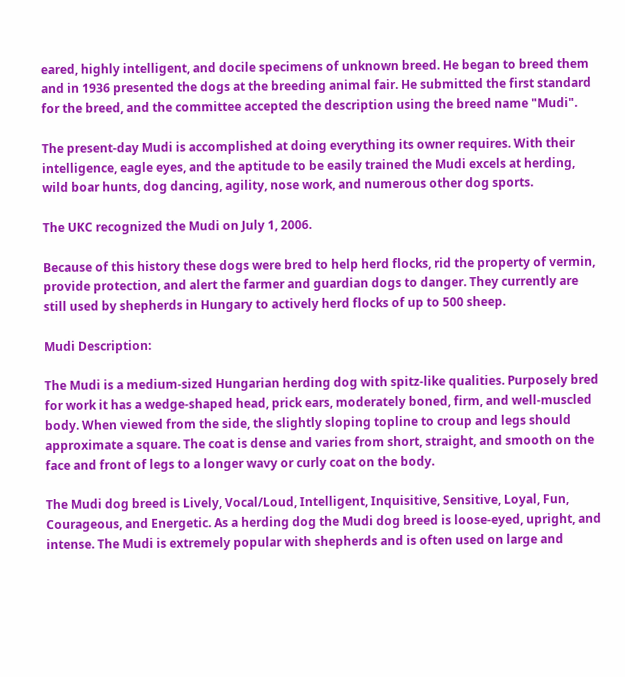eared, highly intelligent, and docile specimens of unknown breed. He began to breed them and in 1936 presented the dogs at the breeding animal fair. He submitted the first standard for the breed, and the committee accepted the description using the breed name "Mudi".

The present-day Mudi is accomplished at doing everything its owner requires. With their intelligence, eagle eyes, and the aptitude to be easily trained the Mudi excels at herding, wild boar hunts, dog dancing, agility, nose work, and numerous other dog sports.

The UKC recognized the Mudi on July 1, 2006.

Because of this history these dogs were bred to help herd flocks, rid the property of vermin, provide protection, and alert the farmer and guardian dogs to danger. They currently are still used by shepherds in Hungary to actively herd flocks of up to 500 sheep.

Mudi Description:

The Mudi is a medium-sized Hungarian herding dog with spitz-like qualities. Purposely bred for work it has a wedge-shaped head, prick ears, moderately boned, firm, and well-muscled body. When viewed from the side, the slightly sloping topline to croup and legs should approximate a square. The coat is dense and varies from short, straight, and smooth on the face and front of legs to a longer wavy or curly coat on the body.

The Mudi dog breed is Lively, Vocal/Loud, Intelligent, Inquisitive, Sensitive, Loyal, Fun, Courageous, and Energetic. As a herding dog the Mudi dog breed is loose-eyed, upright, and intense. The Mudi is extremely popular with shepherds and is often used on large and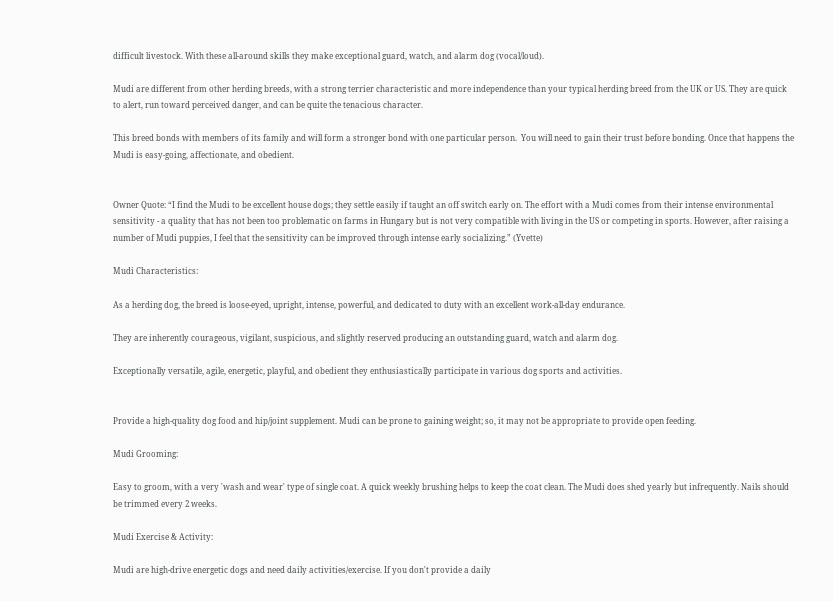difficult livestock. With these all-around skills they make exceptional guard, watch, and alarm dog (vocal/loud).

Mudi are different from other herding breeds, with a strong terrier characteristic and more independence than your typical herding breed from the UK or US. They are quick to alert, run toward perceived danger, and can be quite the tenacious character.

This breed bonds with members of its family and will form a stronger bond with one particular person.  You will need to gain their trust before bonding. Once that happens the Mudi is easy-going, affectionate, and obedient.


Owner Quote: “I find the Mudi to be excellent house dogs; they settle easily if taught an off switch early on. The effort with a Mudi comes from their intense environmental sensitivity - a quality that has not been too problematic on farms in Hungary but is not very compatible with living in the US or competing in sports. However, after raising a number of Mudi puppies, I feel that the sensitivity can be improved through intense early socializing.” (Yvette)

Mudi Characteristics:

As a herding dog, the breed is loose-eyed, upright, intense, powerful, and dedicated to duty with an excellent work-all-day endurance.

They are inherently courageous, vigilant, suspicious, and slightly reserved producing an outstanding guard, watch and alarm dog.

Exceptionally versatile, agile, energetic, playful, and obedient they enthusiastically participate in various dog sports and activities.


Provide a high-quality dog food and hip/joint supplement. Mudi can be prone to gaining weight; so, it may not be appropriate to provide open feeding.

Mudi Grooming:

Easy to groom, with a very 'wash and wear' type of single coat. A quick weekly brushing helps to keep the coat clean. The Mudi does shed yearly but infrequently. Nails should be trimmed every 2 weeks.

Mudi Exercise & Activity:

Mudi are high-drive energetic dogs and need daily activities/exercise. If you don't provide a daily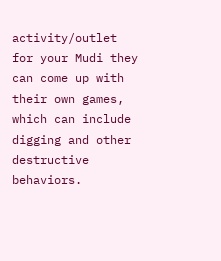activity/outlet for your Mudi they can come up with their own games, which can include digging and other destructive behaviors.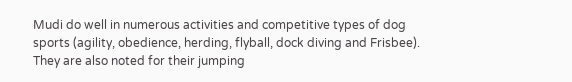Mudi do well in numerous activities and competitive types of dog sports (agility, obedience, herding, flyball, dock diving and Frisbee). They are also noted for their jumping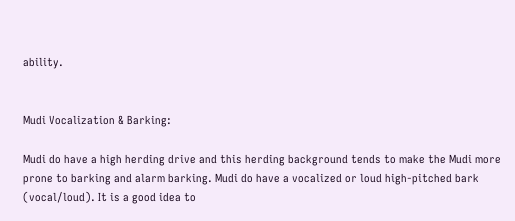ability.


Mudi Vocalization & Barking:

Mudi do have a high herding drive and this herding background tends to make the Mudi more prone to barking and alarm barking. Mudi do have a vocalized or loud high-pitched bark (vocal/loud). It is a good idea to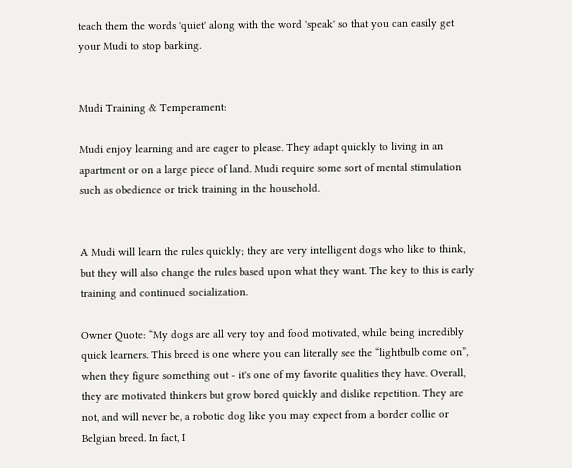teach them the words 'quiet' along with the word 'speak' so that you can easily get your Mudi to stop barking.


Mudi Training & Temperament:

Mudi enjoy learning and are eager to please. They adapt quickly to living in an apartment or on a large piece of land. Mudi require some sort of mental stimulation such as obedience or trick training in the household.


A Mudi will learn the rules quickly; they are very intelligent dogs who like to think, but they will also change the rules based upon what they want. The key to this is early training and continued socialization.

Owner Quote: “My dogs are all very toy and food motivated, while being incredibly quick learners. This breed is one where you can literally see the “lightbulb come on”, when they figure something out - it's one of my favorite qualities they have. Overall, they are motivated thinkers but grow bored quickly and dislike repetition. They are not, and will never be, a robotic dog like you may expect from a border collie or Belgian breed. In fact, I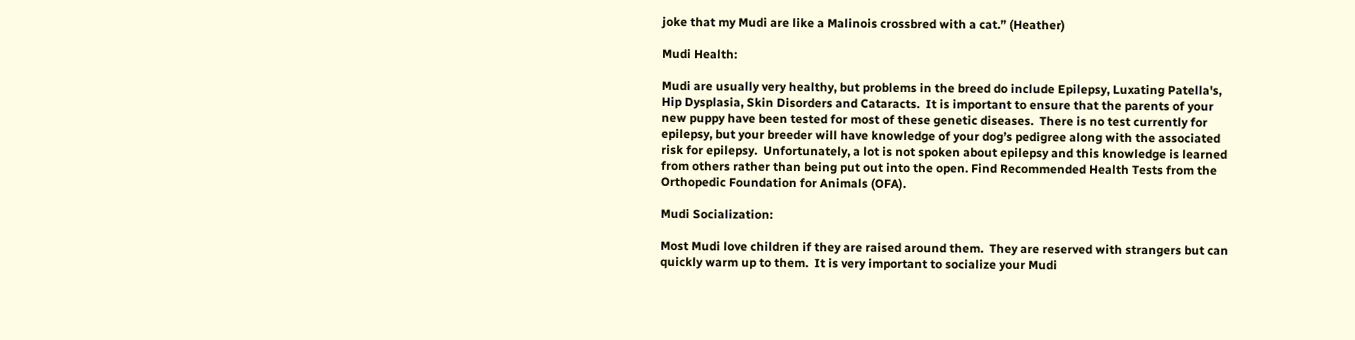joke that my Mudi are like a Malinois crossbred with a cat.” (Heather)

Mudi Health:

Mudi are usually very healthy, but problems in the breed do include Epilepsy, Luxating Patella's, Hip Dysplasia, Skin Disorders and Cataracts.  It is important to ensure that the parents of your new puppy have been tested for most of these genetic diseases.  There is no test currently for epilepsy, but your breeder will have knowledge of your dog’s pedigree along with the associated risk for epilepsy.  Unfortunately, a lot is not spoken about epilepsy and this knowledge is learned from others rather than being put out into the open. Find Recommended Health Tests from the Orthopedic Foundation for Animals (OFA).

Mudi Socialization:

Most Mudi love children if they are raised around them.  They are reserved with strangers but can quickly warm up to them.  It is very important to socialize your Mudi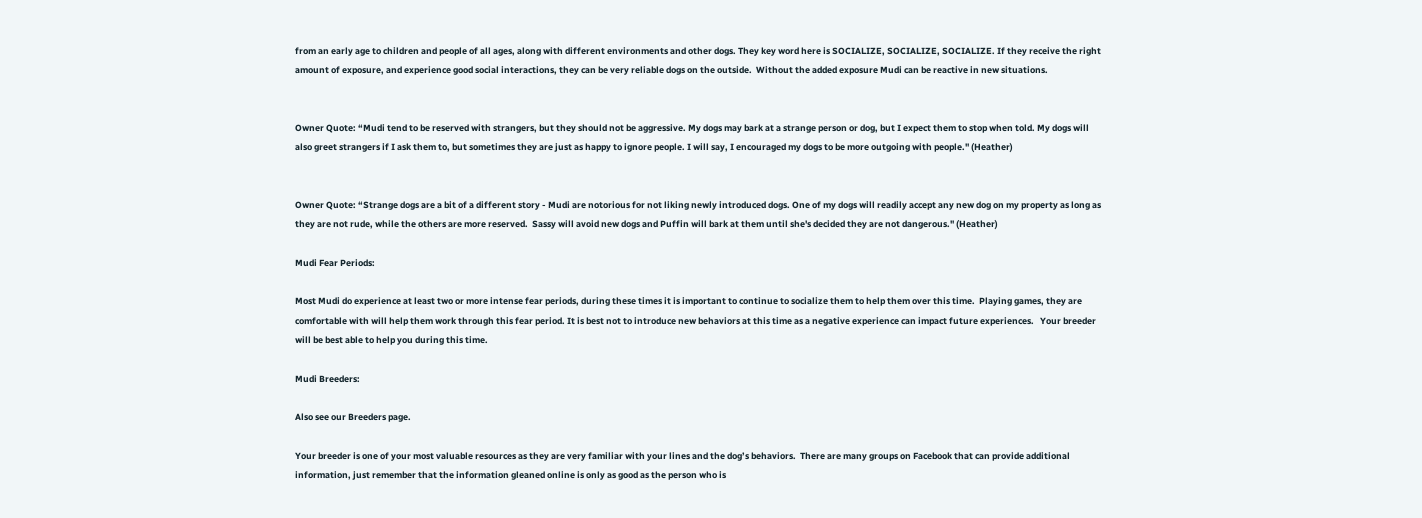from an early age to children and people of all ages, along with different environments and other dogs. They key word here is SOCIALIZE, SOCIALIZE, SOCIALIZE. If they receive the right amount of exposure, and experience good social interactions, they can be very reliable dogs on the outside.  Without the added exposure Mudi can be reactive in new situations.


Owner Quote: “Mudi tend to be reserved with strangers, but they should not be aggressive. My dogs may bark at a strange person or dog, but I expect them to stop when told. My dogs will also greet strangers if I ask them to, but sometimes they are just as happy to ignore people. I will say, I encouraged my dogs to be more outgoing with people." (Heather)


Owner Quote: “Strange dogs are a bit of a different story - Mudi are notorious for not liking newly introduced dogs. One of my dogs will readily accept any new dog on my property as long as they are not rude, while the others are more reserved.  Sassy will avoid new dogs and Puffin will bark at them until she's decided they are not dangerous." (Heather)

Mudi Fear Periods:

Most Mudi do experience at least two or more intense fear periods, during these times it is important to continue to socialize them to help them over this time.  Playing games, they are comfortable with will help them work through this fear period. It is best not to introduce new behaviors at this time as a negative experience can impact future experiences.   Your breeder will be best able to help you during this time.

Mudi Breeders:

Also see our Breeders page.

Your breeder is one of your most valuable resources as they are very familiar with your lines and the dog’s behaviors.  There are many groups on Facebook that can provide additional information, just remember that the information gleaned online is only as good as the person who is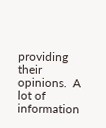providing their opinions.  A lot of information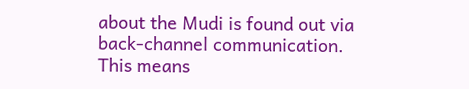about the Mudi is found out via back-channel communication. This means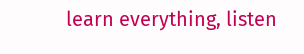learn everything, listen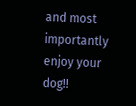and most importantly enjoy your dog!!